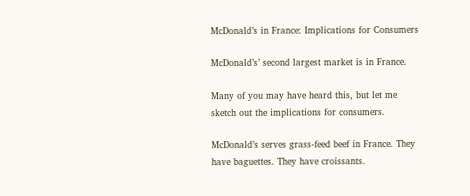McDonald’s in France: Implications for Consumers

McDonald’s’ second largest market is in France.

Many of you may have heard this, but let me sketch out the implications for consumers.

McDonald’s serves grass-feed beef in France. They have baguettes. They have croissants.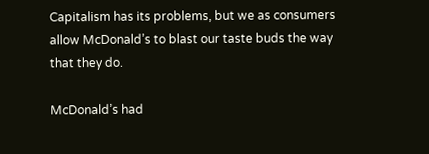Capitalism has its problems, but we as consumers allow McDonald’s to blast our taste buds the way that they do.

McDonald’s had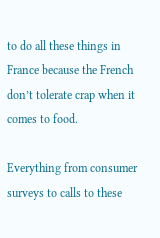to do all these things in France because the French don’t tolerate crap when it comes to food.

Everything from consumer surveys to calls to these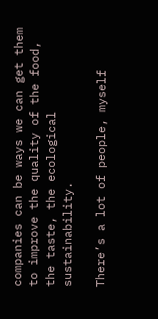companies can be ways we can get them to improve the quality of the food, the taste, the ecological sustainability.

There’s a lot of people, myself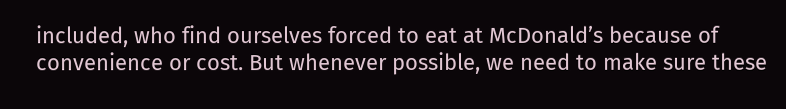included, who find ourselves forced to eat at McDonald’s because of convenience or cost. But whenever possible, we need to make sure these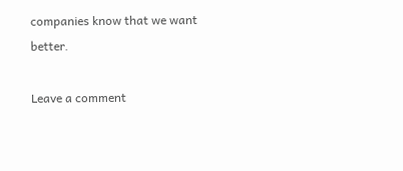companies know that we want better.

Leave a comment